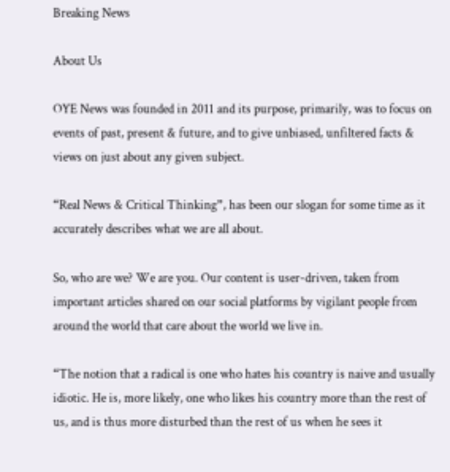Breaking News

About Us

OYE News was founded in 2011 and its purpose, primarily, was to focus on events of past, present & future, and to give unbiased, unfiltered facts & views on just about any given subject.

“Real News & Critical Thinking”, has been our slogan for some time as it accurately describes what we are all about.

So, who are we? We are you. Our content is user-driven, taken from important articles shared on our social platforms by vigilant people from around the world that care about the world we live in.

“The notion that a radical is one who hates his country is naive and usually idiotic. He is, more likely, one who likes his country more than the rest of us, and is thus more disturbed than the rest of us when he sees it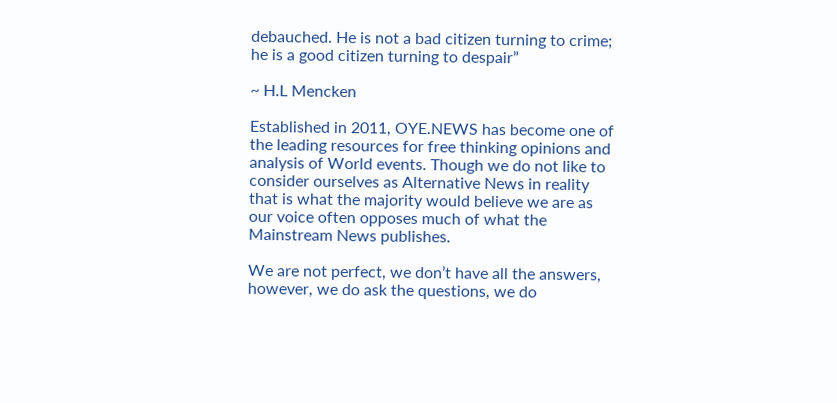debauched. He is not a bad citizen turning to crime; he is a good citizen turning to despair”

~ H.L Mencken

Established in 2011, OYE.NEWS has become one of the leading resources for free thinking opinions and analysis of World events. Though we do not like to consider ourselves as Alternative News in reality that is what the majority would believe we are as our voice often opposes much of what the Mainstream News publishes.

We are not perfect, we don’t have all the answers, however, we do ask the questions, we do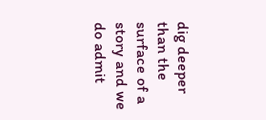dig deeper than the surface of a story and we do admit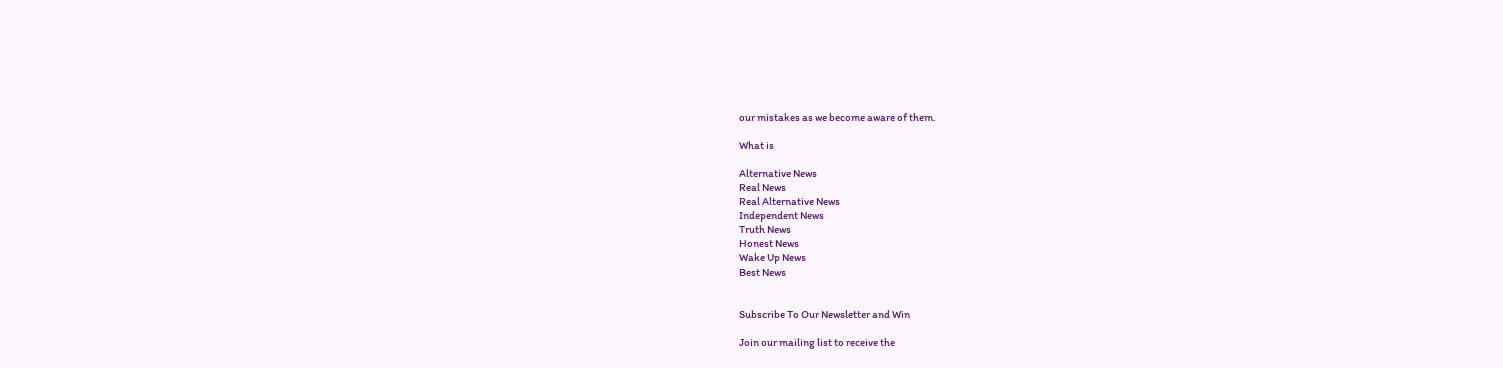our mistakes as we become aware of them.

What is

Alternative News
Real News
Real Alternative News
Independent News
Truth News
Honest News
Wake Up News
Best News


Subscribe To Our Newsletter and Win

Join our mailing list to receive the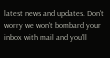latest news and updates. Don't worry we won't bombard your inbox with mail and you'll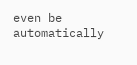even be automatically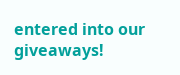entered into our giveaways!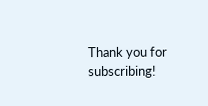Thank you for subscribing!